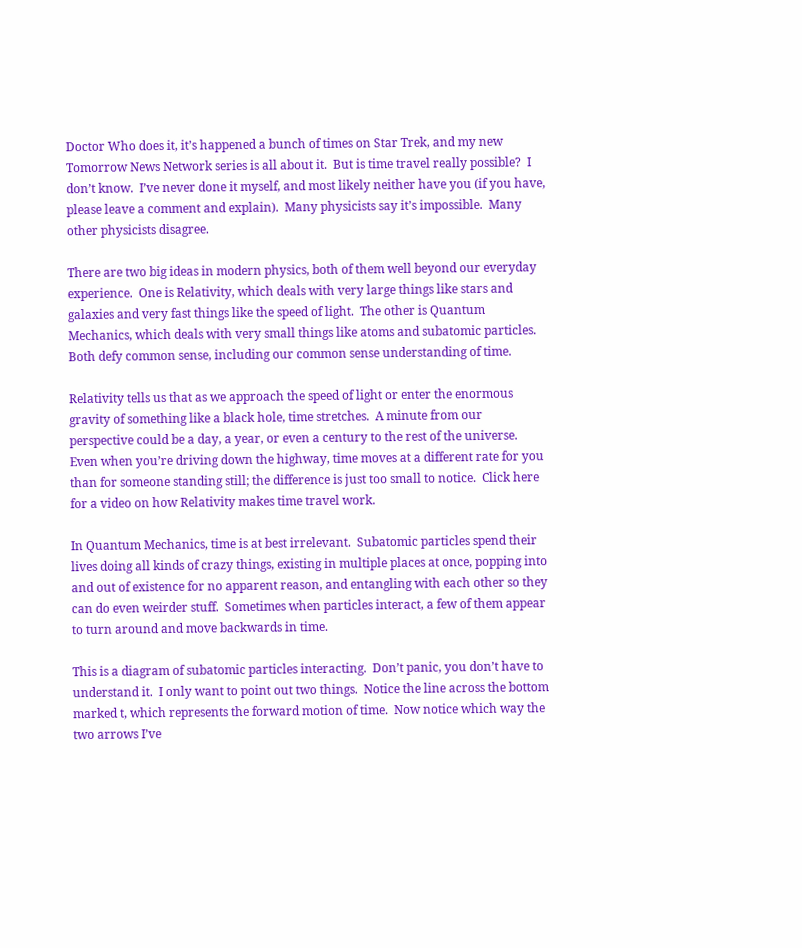Doctor Who does it, it’s happened a bunch of times on Star Trek, and my new Tomorrow News Network series is all about it.  But is time travel really possible?  I don’t know.  I’ve never done it myself, and most likely neither have you (if you have, please leave a comment and explain).  Many physicists say it’s impossible.  Many other physicists disagree.

There are two big ideas in modern physics, both of them well beyond our everyday experience.  One is Relativity, which deals with very large things like stars and galaxies and very fast things like the speed of light.  The other is Quantum Mechanics, which deals with very small things like atoms and subatomic particles.  Both defy common sense, including our common sense understanding of time.

Relativity tells us that as we approach the speed of light or enter the enormous gravity of something like a black hole, time stretches.  A minute from our perspective could be a day, a year, or even a century to the rest of the universe.  Even when you’re driving down the highway, time moves at a different rate for you than for someone standing still; the difference is just too small to notice.  Click here for a video on how Relativity makes time travel work.

In Quantum Mechanics, time is at best irrelevant.  Subatomic particles spend their lives doing all kinds of crazy things, existing in multiple places at once, popping into and out of existence for no apparent reason, and entangling with each other so they can do even weirder stuff.  Sometimes when particles interact, a few of them appear to turn around and move backwards in time.

This is a diagram of subatomic particles interacting.  Don’t panic, you don’t have to understand it.  I only want to point out two things.  Notice the line across the bottom marked t, which represents the forward motion of time.  Now notice which way the two arrows I’ve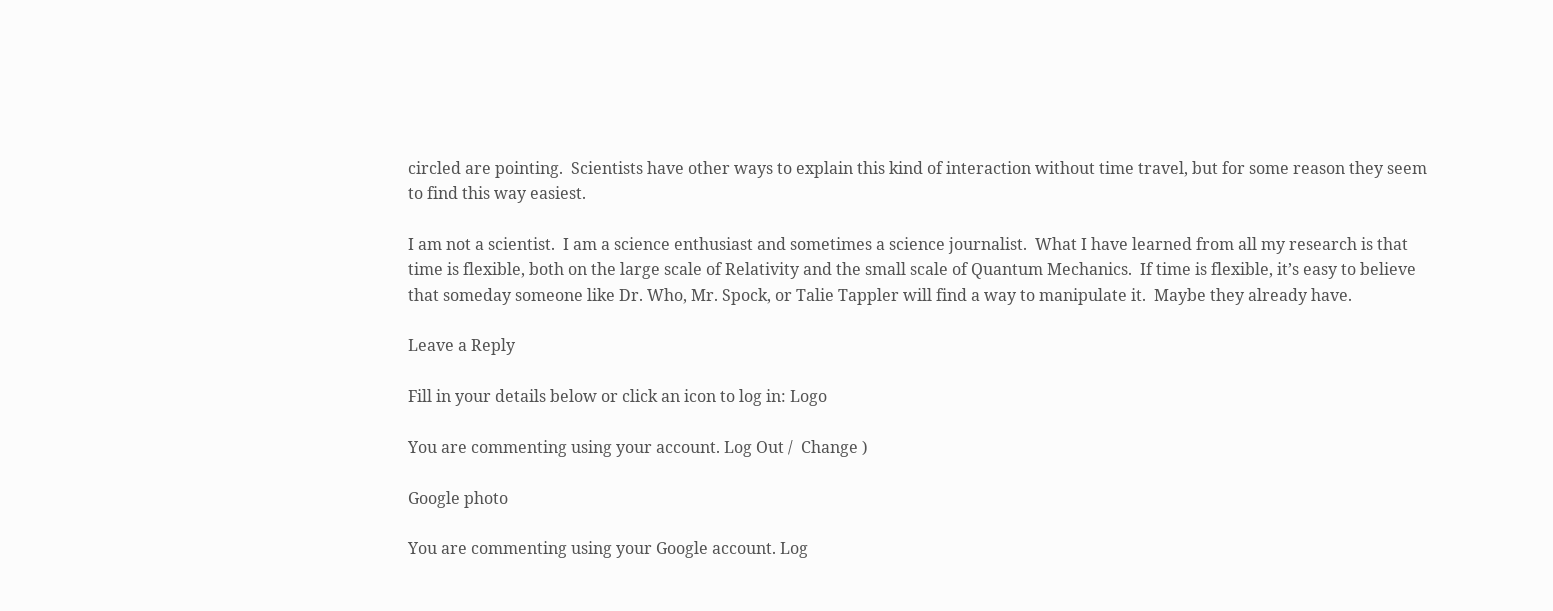circled are pointing.  Scientists have other ways to explain this kind of interaction without time travel, but for some reason they seem to find this way easiest.

I am not a scientist.  I am a science enthusiast and sometimes a science journalist.  What I have learned from all my research is that time is flexible, both on the large scale of Relativity and the small scale of Quantum Mechanics.  If time is flexible, it’s easy to believe that someday someone like Dr. Who, Mr. Spock, or Talie Tappler will find a way to manipulate it.  Maybe they already have.

Leave a Reply

Fill in your details below or click an icon to log in: Logo

You are commenting using your account. Log Out /  Change )

Google photo

You are commenting using your Google account. Log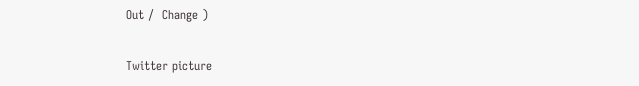Out /  Change )

Twitter picture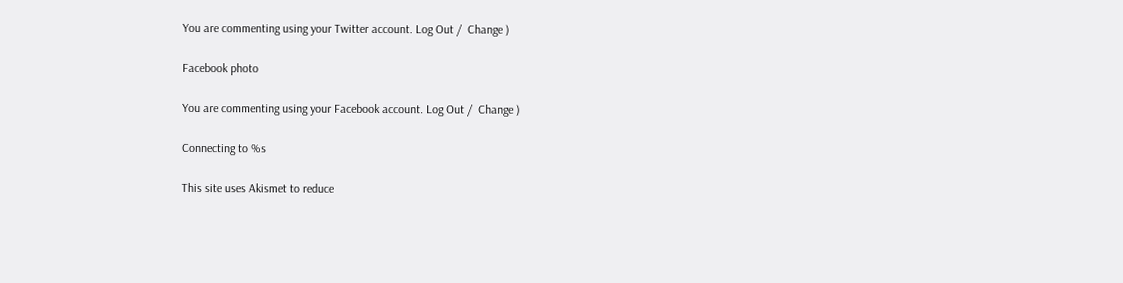You are commenting using your Twitter account. Log Out /  Change )

Facebook photo

You are commenting using your Facebook account. Log Out /  Change )

Connecting to %s

This site uses Akismet to reduce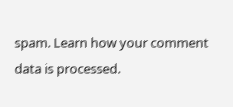spam. Learn how your comment data is processed.